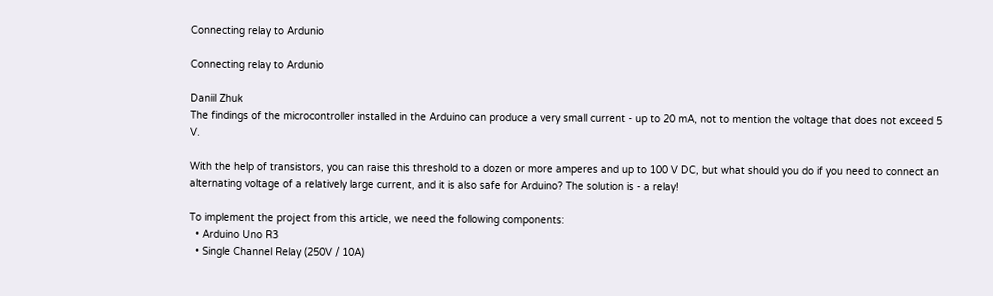Connecting relay to Ardunio

Connecting relay to Ardunio

Daniil Zhuk
The findings of the microcontroller installed in the Arduino can produce a very small current - up to 20 mA, not to mention the voltage that does not exceed 5 V.

With the help of transistors, you can raise this threshold to a dozen or more amperes and up to 100 V DC, but what should you do if you need to connect an alternating voltage of a relatively large current, and it is also safe for Arduino? The solution is - a relay!

To implement the project from this article, we need the following components:
  • Arduino Uno R3
  • Single Channel Relay (250V / 10A)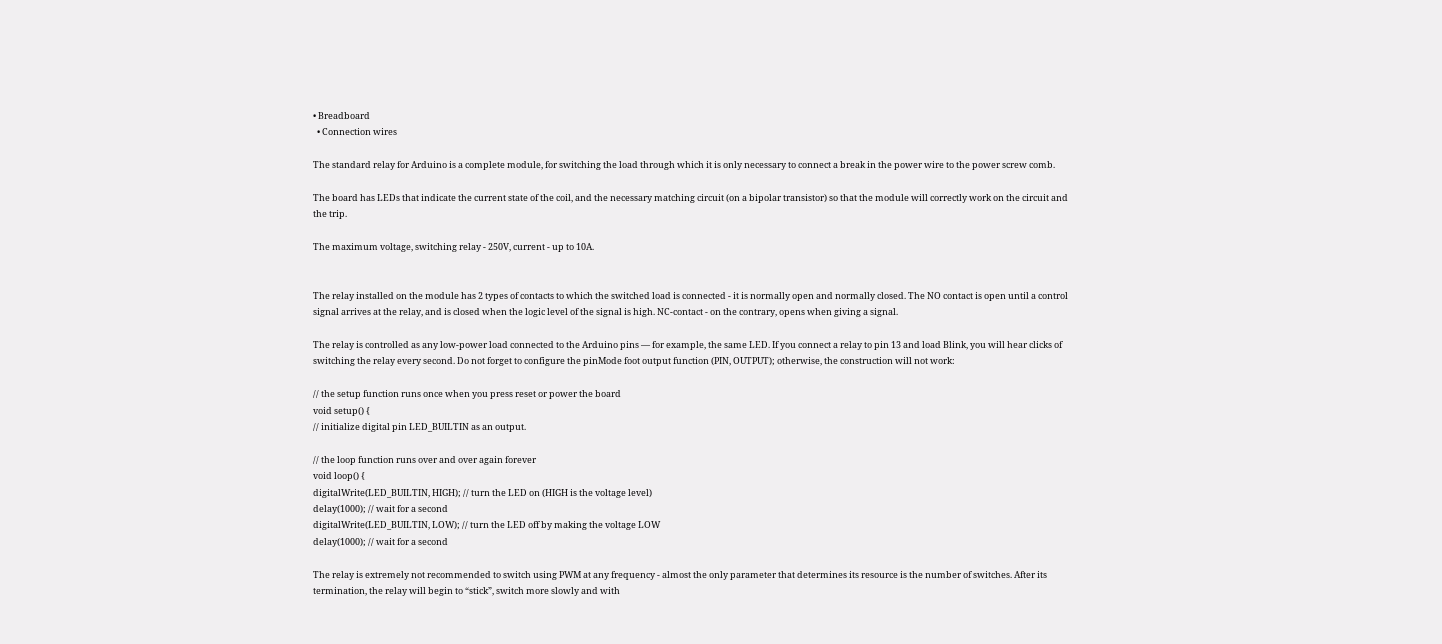• Breadboard
  • Connection wires

The standard relay for Arduino is a complete module, for switching the load through which it is only necessary to connect a break in the power wire to the power screw comb.

The board has LEDs that indicate the current state of the coil, and the necessary matching circuit (on a bipolar transistor) so that the module will correctly work on the circuit and the trip.

The maximum voltage, switching relay - 250V, current - up to 10A.


The relay installed on the module has 2 types of contacts to which the switched load is connected - it is normally open and normally closed. The NO contact is open until a control signal arrives at the relay, and is closed when the logic level of the signal is high. NC-contact - on the contrary, opens when giving a signal.

The relay is controlled as any low-power load connected to the Arduino pins — for example, the same LED. If you connect a relay to pin 13 and load Blink, you will hear clicks of switching the relay every second. Do not forget to configure the pinMode foot output function (PIN, OUTPUT); otherwise, the construction will not work:

// the setup function runs once when you press reset or power the board
void setup() {
// initialize digital pin LED_BUILTIN as an output.

// the loop function runs over and over again forever
void loop() {
digitalWrite(LED_BUILTIN, HIGH); // turn the LED on (HIGH is the voltage level)
delay(1000); // wait for a second
digitalWrite(LED_BUILTIN, LOW); // turn the LED off by making the voltage LOW
delay(1000); // wait for a second

The relay is extremely not recommended to switch using PWM at any frequency - almost the only parameter that determines its resource is the number of switches. After its termination, the relay will begin to “stick”, switch more slowly and with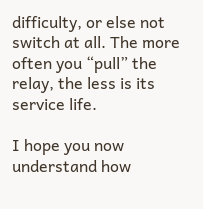difficulty, or else not switch at all. The more often you “pull” the relay, the less is its service life.

I hope you now understand how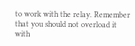to work with the relay. Remember that you should not overload it with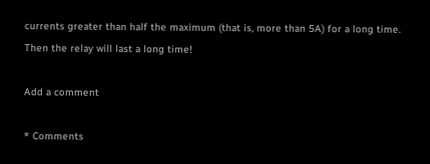currents greater than half the maximum (that is, more than 5A) for a long time. Then the relay will last a long time!

Add a comment

* Comments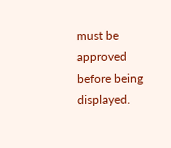must be approved before being displayed.